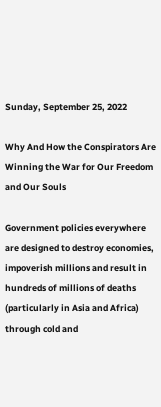Sunday, September 25, 2022

Why And How the Conspirators Are Winning the War for Our Freedom and Our Souls

Government policies everywhere are designed to destroy economies, impoverish millions and result in hundreds of millions of deaths (particularly in Asia and Africa) through cold and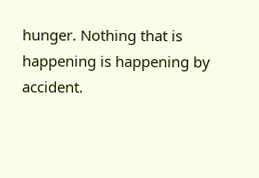hunger. Nothing that is happening is happening by accident.